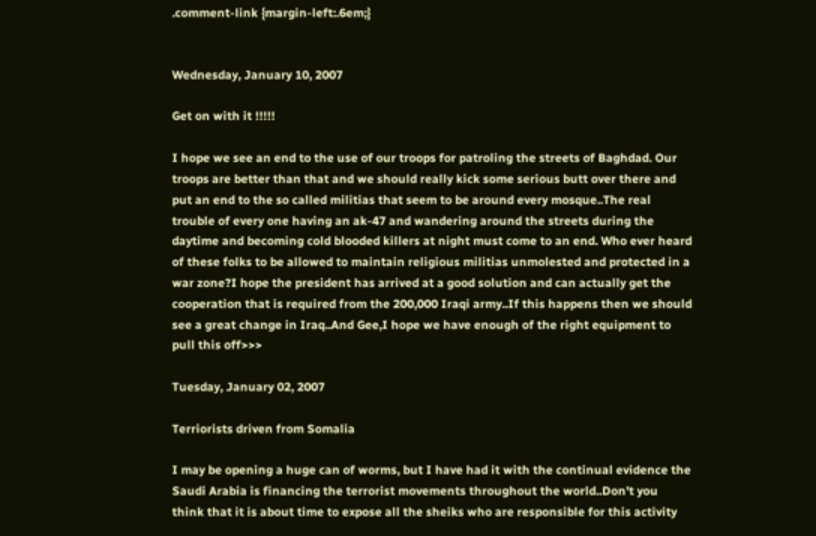.comment-link {margin-left:.6em;}


Wednesday, January 10, 2007

Get on with it !!!!!

I hope we see an end to the use of our troops for patroling the streets of Baghdad. Our troops are better than that and we should really kick some serious butt over there and put an end to the so called militias that seem to be around every mosque..The real trouble of every one having an ak-47 and wandering around the streets during the daytime and becoming cold blooded killers at night must come to an end. Who ever heard of these folks to be allowed to maintain religious militias unmolested and protected in a war zone?I hope the president has arrived at a good solution and can actually get the cooperation that is required from the 200,000 Iraqi army..If this happens then we should see a great change in Iraq..And Gee,I hope we have enough of the right equipment to pull this off>>>

Tuesday, January 02, 2007

Terriorists driven from Somalia

I may be opening a huge can of worms, but I have had it with the continual evidence the Saudi Arabia is financing the terrorist movements throughout the world..Don't you think that it is about time to expose all the sheiks who are responsible for this activity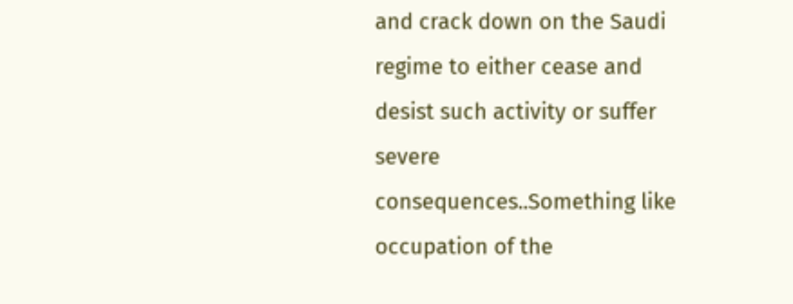and crack down on the Saudi regime to either cease and desist such activity or suffer severe consequences..Something like occupation of the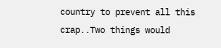country to prevent all this crap..Two things would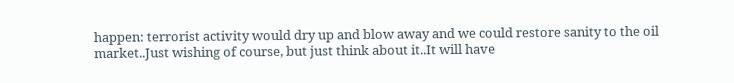happen: terrorist activity would dry up and blow away and we could restore sanity to the oil market..Just wishing of course, but just think about it..It will have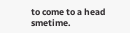to come to a head smetime.